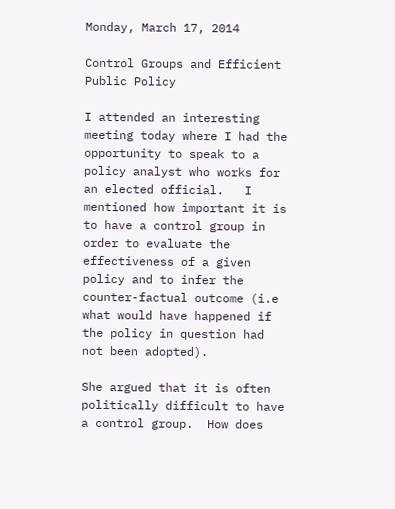Monday, March 17, 2014

Control Groups and Efficient Public Policy

I attended an interesting meeting today where I had the opportunity to speak to a policy analyst who works for an elected official.   I mentioned how important it is to have a control group in order to evaluate the effectiveness of a given policy and to infer the counter-factual outcome (i.e what would have happened if the policy in question had not been adopted).

She argued that it is often politically difficult to have a control group.  How does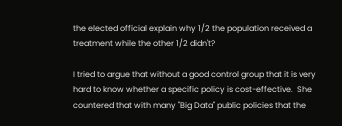the elected official explain why 1/2 the population received a treatment while the other 1/2 didn't?

I tried to argue that without a good control group that it is very hard to know whether a specific policy is cost-effective.  She countered that with many "Big Data" public policies that the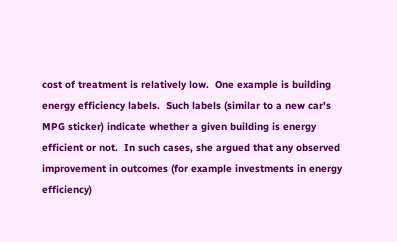cost of treatment is relatively low.  One example is building energy efficiency labels.  Such labels (similar to a new car's MPG sticker) indicate whether a given building is energy efficient or not.  In such cases, she argued that any observed improvement in outcomes (for example investments in energy efficiency)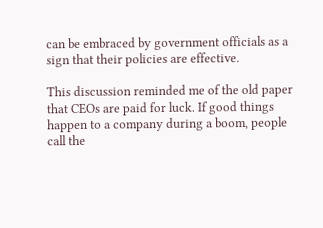can be embraced by government officials as a sign that their policies are effective.

This discussion reminded me of the old paper that CEOs are paid for luck. If good things happen to a company during a boom, people call the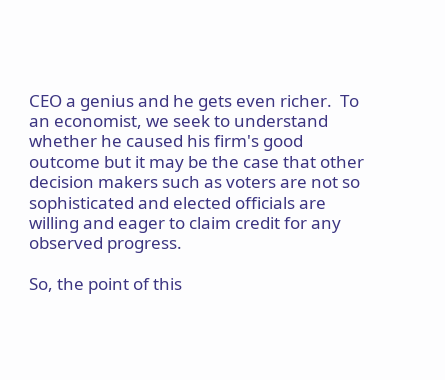CEO a genius and he gets even richer.  To an economist, we seek to understand whether he caused his firm's good outcome but it may be the case that other decision makers such as voters are not so sophisticated and elected officials are willing and eager to claim credit for any observed progress.

So, the point of this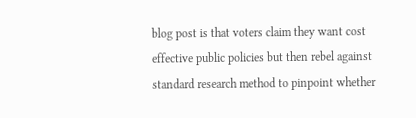blog post is that voters claim they want cost effective public policies but then rebel against standard research method to pinpoint whether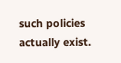such policies actually exist.